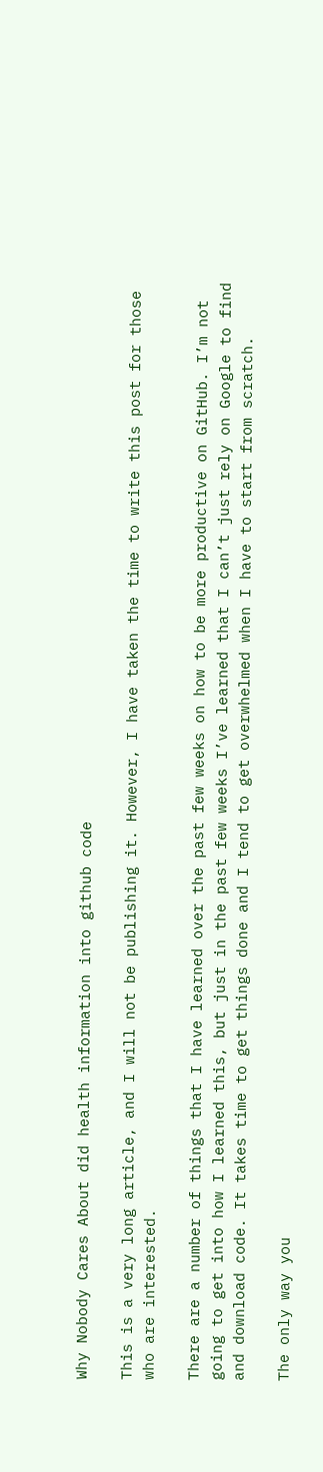Why Nobody Cares About did health information into github code

This is a very long article, and I will not be publishing it. However, I have taken the time to write this post for those who are interested.

There are a number of things that I have learned over the past few weeks on how to be more productive on GitHub. I’m not going to get into how I learned this, but just in the past few weeks I’ve learned that I can’t just rely on Google to find and download code. It takes time to get things done and I tend to get overwhelmed when I have to start from scratch.

The only way you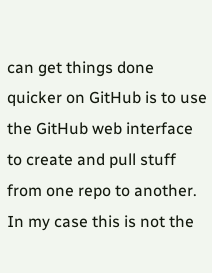can get things done quicker on GitHub is to use the GitHub web interface to create and pull stuff from one repo to another. In my case this is not the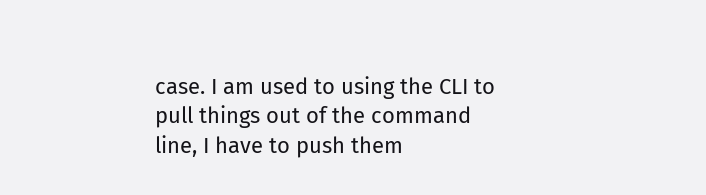case. I am used to using the CLI to pull things out of the command line, I have to push them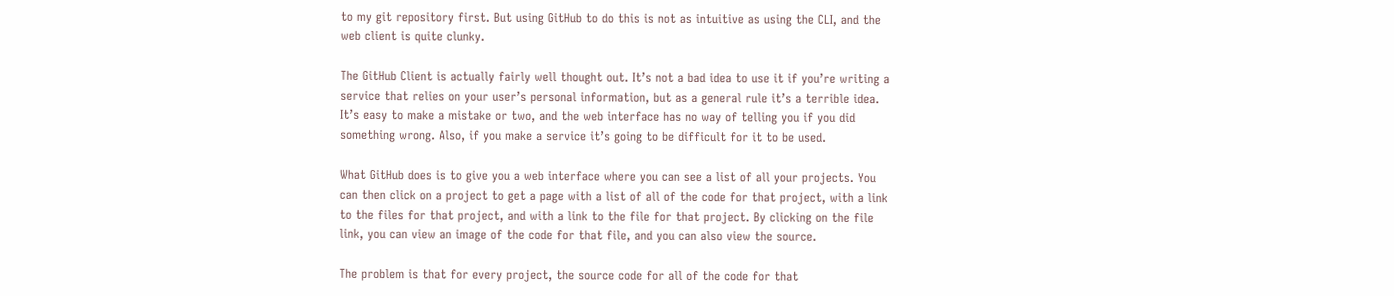to my git repository first. But using GitHub to do this is not as intuitive as using the CLI, and the web client is quite clunky.

The GitHub Client is actually fairly well thought out. It’s not a bad idea to use it if you’re writing a service that relies on your user’s personal information, but as a general rule it’s a terrible idea. It’s easy to make a mistake or two, and the web interface has no way of telling you if you did something wrong. Also, if you make a service it’s going to be difficult for it to be used.

What GitHub does is to give you a web interface where you can see a list of all your projects. You can then click on a project to get a page with a list of all of the code for that project, with a link to the files for that project, and with a link to the file for that project. By clicking on the file link, you can view an image of the code for that file, and you can also view the source.

The problem is that for every project, the source code for all of the code for that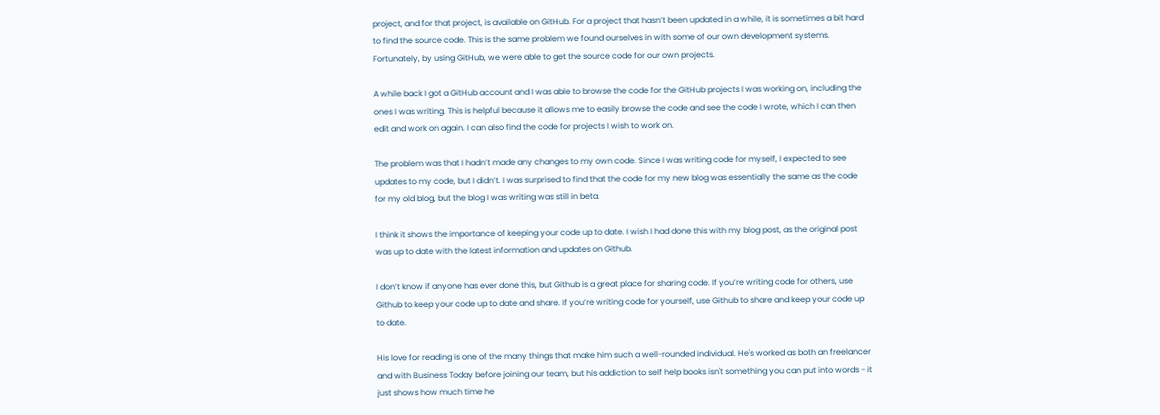project, and for that project, is available on GitHub. For a project that hasn’t been updated in a while, it is sometimes a bit hard to find the source code. This is the same problem we found ourselves in with some of our own development systems. Fortunately, by using GitHub, we were able to get the source code for our own projects.

A while back I got a GitHub account and I was able to browse the code for the GitHub projects I was working on, including the ones I was writing. This is helpful because it allows me to easily browse the code and see the code I wrote, which I can then edit and work on again. I can also find the code for projects I wish to work on.

The problem was that I hadn’t made any changes to my own code. Since I was writing code for myself, I expected to see updates to my code, but I didn’t. I was surprised to find that the code for my new blog was essentially the same as the code for my old blog, but the blog I was writing was still in beta.

I think it shows the importance of keeping your code up to date. I wish I had done this with my blog post, as the original post was up to date with the latest information and updates on Github.

I don’t know if anyone has ever done this, but Github is a great place for sharing code. If you’re writing code for others, use Github to keep your code up to date and share. If you’re writing code for yourself, use Github to share and keep your code up to date.

His love for reading is one of the many things that make him such a well-rounded individual. He's worked as both an freelancer and with Business Today before joining our team, but his addiction to self help books isn't something you can put into words - it just shows how much time he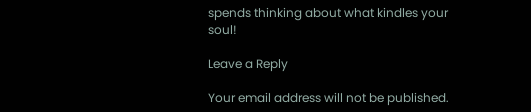spends thinking about what kindles your soul!

Leave a Reply

Your email address will not be published.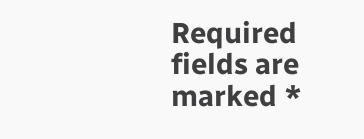Required fields are marked *